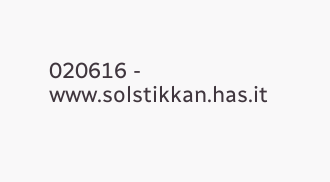020616 - www.solstikkan.has.it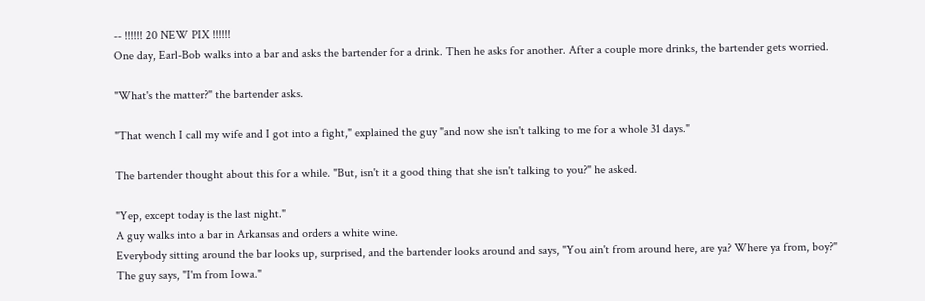-- !!!!!! 20 NEW PIX !!!!!!
One day, Earl-Bob walks into a bar and asks the bartender for a drink. Then he asks for another. After a couple more drinks, the bartender gets worried.

"What's the matter?" the bartender asks.

"That wench I call my wife and I got into a fight," explained the guy "and now she isn't talking to me for a whole 31 days."

The bartender thought about this for a while. "But, isn't it a good thing that she isn't talking to you?" he asked.

"Yep, except today is the last night."
A guy walks into a bar in Arkansas and orders a white wine.
Everybody sitting around the bar looks up, surprised, and the bartender looks around and says, "You ain't from around here, are ya? Where ya from, boy?"
The guy says, "I'm from Iowa."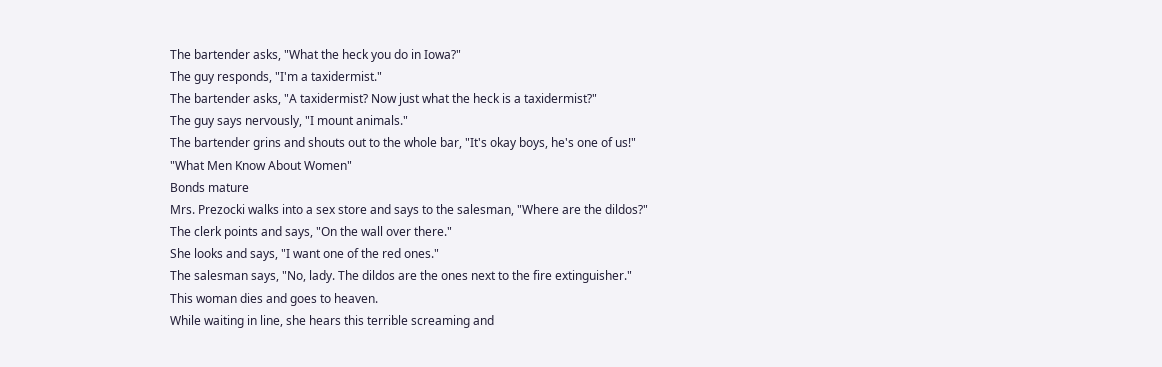The bartender asks, "What the heck you do in Iowa?"
The guy responds, "I'm a taxidermist."
The bartender asks, "A taxidermist? Now just what the heck is a taxidermist?"
The guy says nervously, "I mount animals."
The bartender grins and shouts out to the whole bar, "It's okay boys, he's one of us!"
"What Men Know About Women"
Bonds mature
Mrs. Prezocki walks into a sex store and says to the salesman, "Where are the dildos?"
The clerk points and says, "On the wall over there."
She looks and says, "I want one of the red ones."
The salesman says, "No, lady. The dildos are the ones next to the fire extinguisher."
This woman dies and goes to heaven.
While waiting in line, she hears this terrible screaming and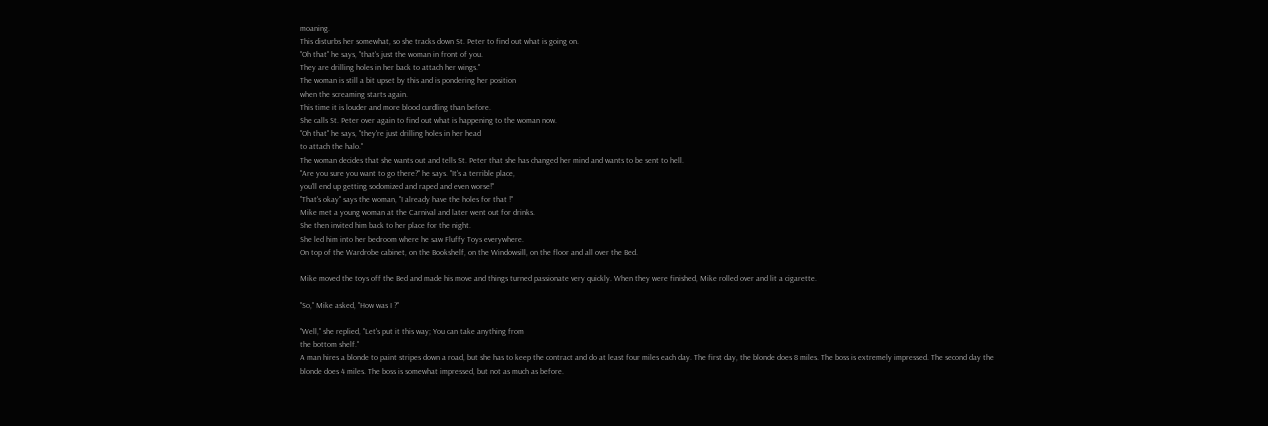moaning.
This disturbs her somewhat, so she tracks down St. Peter to find out what is going on.
"Oh that" he says, "that's just the woman in front of you.
They are drilling holes in her back to attach her wings."
The woman is still a bit upset by this and is pondering her position
when the screaming starts again.
This time it is louder and more blood curdling than before.
She calls St. Peter over again to find out what is happening to the woman now.
"Oh that" he says, "they're just drilling holes in her head
to attach the halo."
The woman decides that she wants out and tells St. Peter that she has changed her mind and wants to be sent to hell.
"Are you sure you want to go there?" he says. "It's a terrible place,
you'll end up getting sodomized and raped and even worse!"
"That's okay" says the woman, "I already have the holes for that !"
Mike met a young woman at the Carnival and later went out for drinks.
She then invited him back to her place for the night.
She led him into her bedroom where he saw Fluffy Toys everywhere.
On top of the Wardrobe cabinet, on the Bookshelf, on the Windowsill, on the floor and all over the Bed.

Mike moved the toys off the Bed and made his move and things turned passionate very quickly. When they were finished, Mike rolled over and lit a cigarette.

"So," Mike asked, "How was I ?"

"Well," she replied, "Let's put it this way; You can take anything from
the bottom shelf."
A man hires a blonde to paint stripes down a road, but she has to keep the contract and do at least four miles each day. The first day, the blonde does 8 miles. The boss is extremely impressed. The second day the blonde does 4 miles. The boss is somewhat impressed, but not as much as before.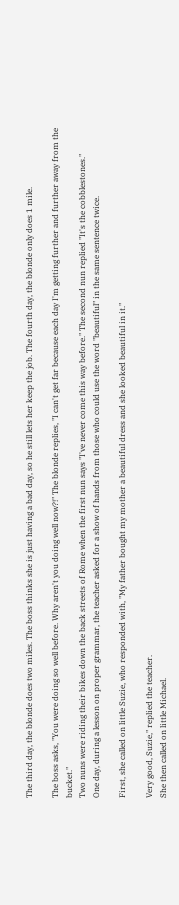The third day, the blonde does two miles. The boss thinks she is just having a bad day, so he still lets her keep the job. The fourth day, the blonde only does 1 mile.

The boss asks, "You were doing so well before. Why aren't you doing well now?!" The blonde replies, "I can't get far because each day I'm getting further and further away from the bucket."
Two nuns were riding their bikes down the back streets of Rome when the first nun says "I've never come this way before." The second nun replied "It's the cobblestones."
One day, during a lesson on proper grammar, the teacher asked for a show of hands from those who could use the word "beautiful" in the same sentence twice.

First, she called on little Suzie, who responded with, "My father bought my mother a beautiful dress and she looked beautiful in it."

Very good, Suzie," replied the teacher.
She then called on little Michael.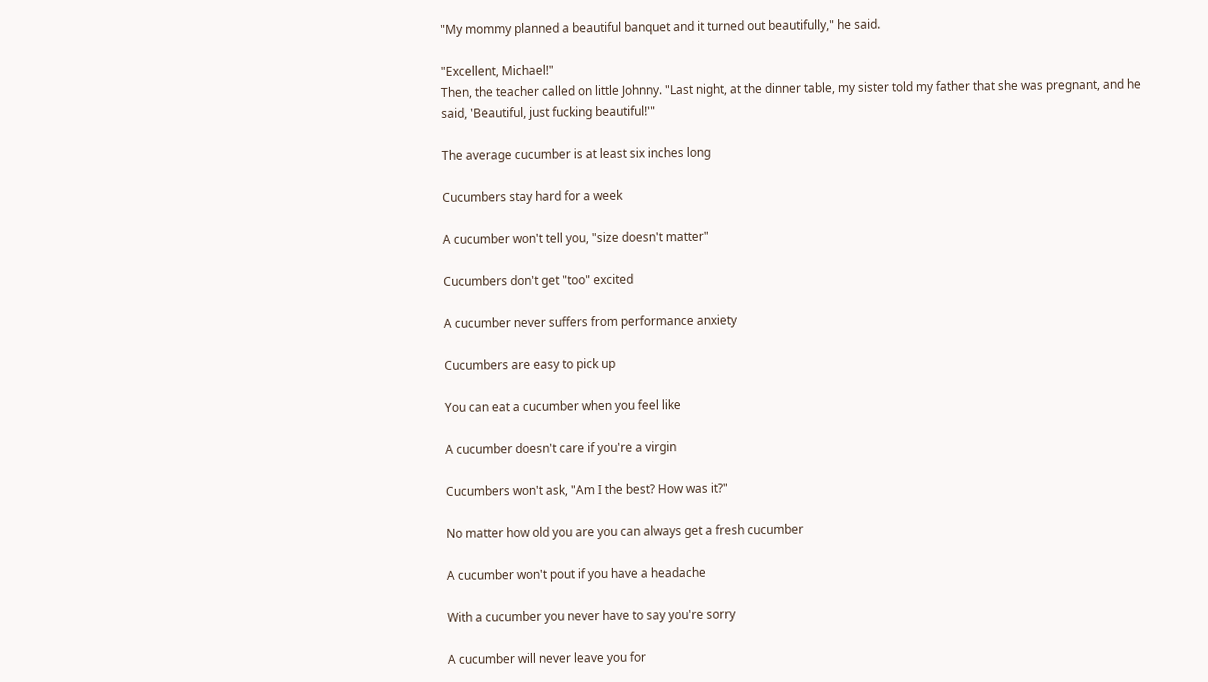"My mommy planned a beautiful banquet and it turned out beautifully," he said.

"Excellent, Michael!"
Then, the teacher called on little Johnny. "Last night, at the dinner table, my sister told my father that she was pregnant, and he said, 'Beautiful, just fucking beautiful!'"

The average cucumber is at least six inches long

Cucumbers stay hard for a week

A cucumber won't tell you, "size doesn't matter"

Cucumbers don't get "too" excited

A cucumber never suffers from performance anxiety

Cucumbers are easy to pick up

You can eat a cucumber when you feel like

A cucumber doesn't care if you're a virgin

Cucumbers won't ask, "Am I the best? How was it?"

No matter how old you are you can always get a fresh cucumber

A cucumber won't pout if you have a headache

With a cucumber you never have to say you're sorry

A cucumber will never leave you for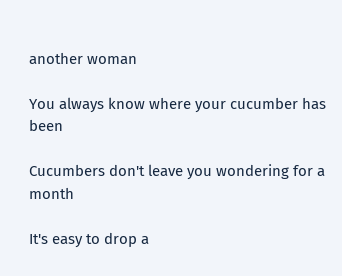another woman

You always know where your cucumber has been

Cucumbers don't leave you wondering for a month

It's easy to drop a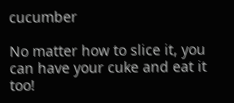cucumber

No matter how to slice it, you can have your cuke and eat it too!